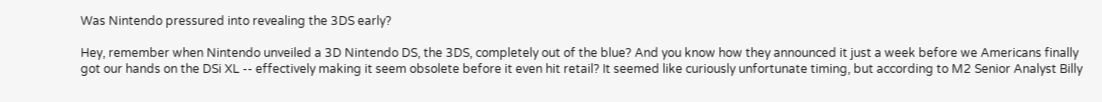Was Nintendo pressured into revealing the 3DS early?

Hey, remember when Nintendo unveiled a 3D Nintendo DS, the 3DS, completely out of the blue? And you know how they announced it just a week before we Americans finally got our hands on the DSi XL -- effectively making it seem obsolete before it even hit retail? It seemed like curiously unfortunate timing, but according to M2 Senior Analyst Billy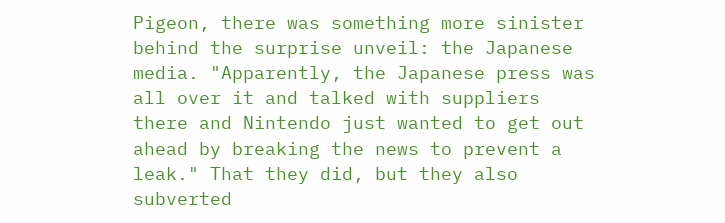Pigeon, there was something more sinister behind the surprise unveil: the Japanese media. "Apparently, the Japanese press was all over it and talked with suppliers there and Nintendo just wanted to get out ahead by breaking the news to prevent a leak." That they did, but they also subverted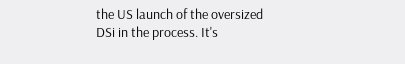the US launch of the oversized DSi in the process. It's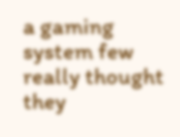a gaming system few really thought they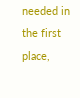needed in the first place,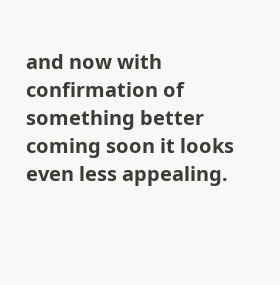and now with confirmation of something better coming soon it looks even less appealing.